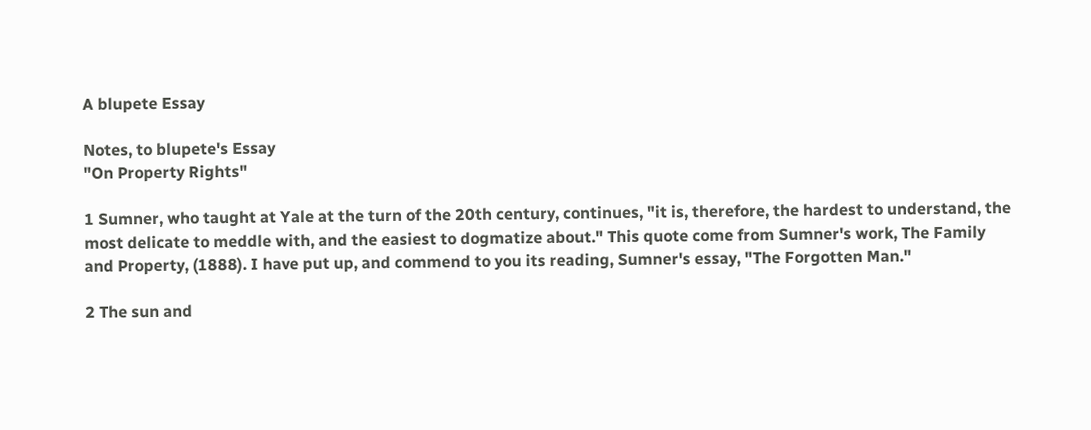A blupete Essay

Notes, to blupete's Essay
"On Property Rights"

1 Sumner, who taught at Yale at the turn of the 20th century, continues, "it is, therefore, the hardest to understand, the most delicate to meddle with, and the easiest to dogmatize about." This quote come from Sumner's work, The Family and Property, (1888). I have put up, and commend to you its reading, Sumner's essay, "The Forgotten Man."

2 The sun and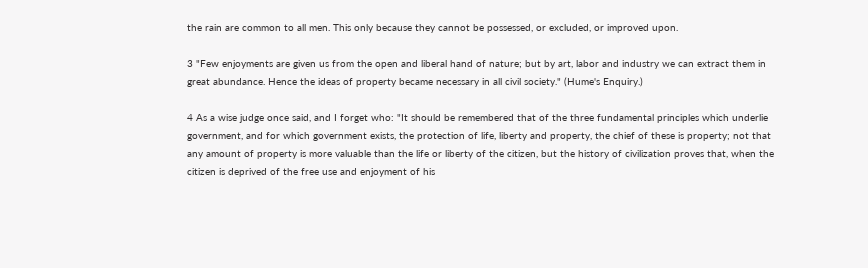the rain are common to all men. This only because they cannot be possessed, or excluded, or improved upon.

3 "Few enjoyments are given us from the open and liberal hand of nature; but by art, labor and industry we can extract them in great abundance. Hence the ideas of property became necessary in all civil society." (Hume's Enquiry.)

4 As a wise judge once said, and I forget who: "It should be remembered that of the three fundamental principles which underlie government, and for which government exists, the protection of life, liberty and property, the chief of these is property; not that any amount of property is more valuable than the life or liberty of the citizen, but the history of civilization proves that, when the citizen is deprived of the free use and enjoyment of his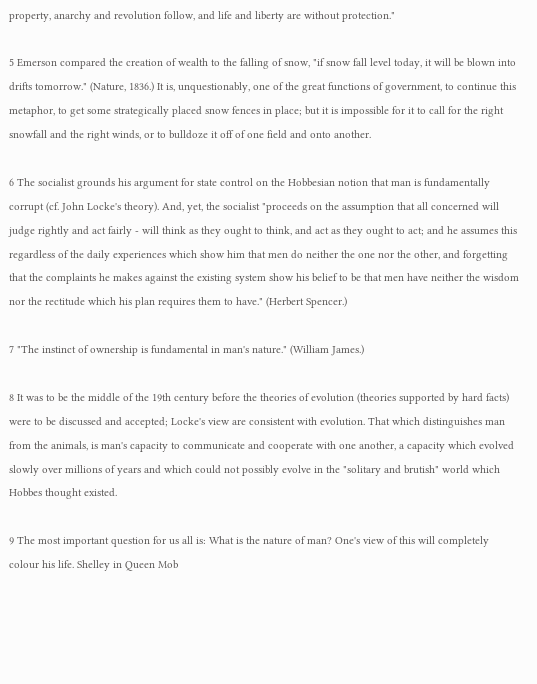property, anarchy and revolution follow, and life and liberty are without protection."

5 Emerson compared the creation of wealth to the falling of snow, "if snow fall level today, it will be blown into drifts tomorrow." (Nature, 1836.) It is, unquestionably, one of the great functions of government, to continue this metaphor, to get some strategically placed snow fences in place; but it is impossible for it to call for the right snowfall and the right winds, or to bulldoze it off of one field and onto another.

6 The socialist grounds his argument for state control on the Hobbesian notion that man is fundamentally corrupt (cf. John Locke's theory). And, yet, the socialist "proceeds on the assumption that all concerned will judge rightly and act fairly - will think as they ought to think, and act as they ought to act; and he assumes this regardless of the daily experiences which show him that men do neither the one nor the other, and forgetting that the complaints he makes against the existing system show his belief to be that men have neither the wisdom nor the rectitude which his plan requires them to have." (Herbert Spencer.)

7 "The instinct of ownership is fundamental in man's nature." (William James.)

8 It was to be the middle of the 19th century before the theories of evolution (theories supported by hard facts) were to be discussed and accepted; Locke's view are consistent with evolution. That which distinguishes man from the animals, is man's capacity to communicate and cooperate with one another, a capacity which evolved slowly over millions of years and which could not possibly evolve in the "solitary and brutish" world which Hobbes thought existed.

9 The most important question for us all is: What is the nature of man? One's view of this will completely colour his life. Shelley in Queen Mob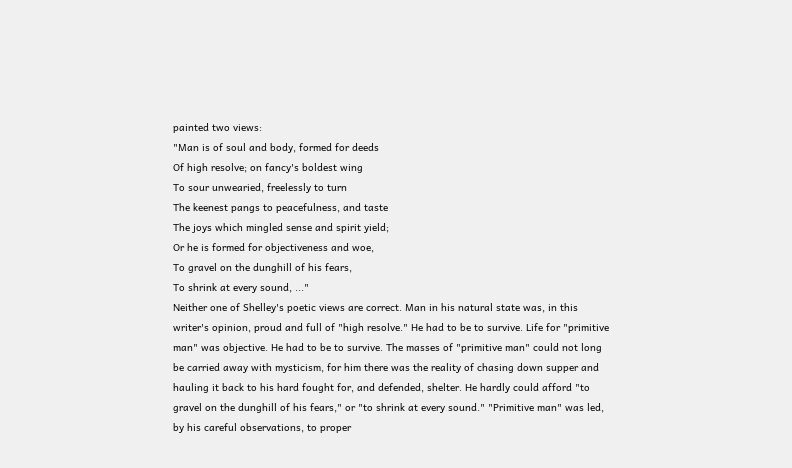painted two views:
"Man is of soul and body, formed for deeds
Of high resolve; on fancy's boldest wing
To sour unwearied, freelessly to turn
The keenest pangs to peacefulness, and taste
The joys which mingled sense and spirit yield;
Or he is formed for objectiveness and woe,
To gravel on the dunghill of his fears,
To shrink at every sound, ..."
Neither one of Shelley's poetic views are correct. Man in his natural state was, in this writer's opinion, proud and full of "high resolve." He had to be to survive. Life for "primitive man" was objective. He had to be to survive. The masses of "primitive man" could not long be carried away with mysticism, for him there was the reality of chasing down supper and hauling it back to his hard fought for, and defended, shelter. He hardly could afford "to gravel on the dunghill of his fears," or "to shrink at every sound." "Primitive man" was led, by his careful observations, to proper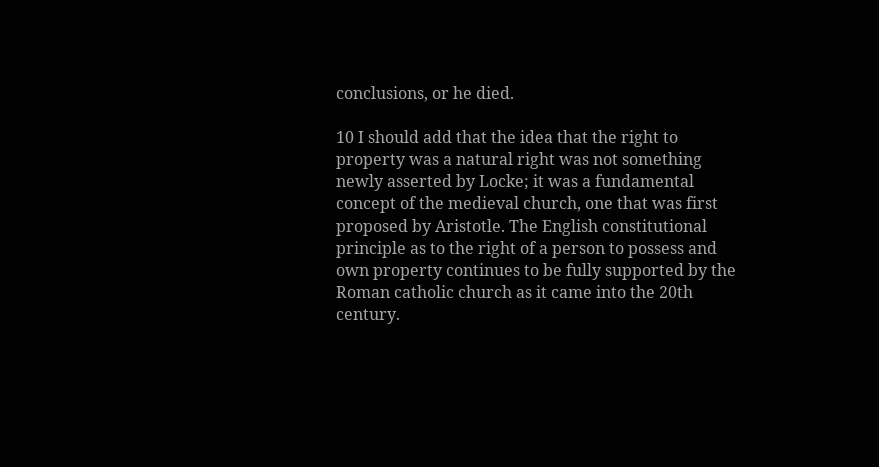conclusions, or he died.

10 I should add that the idea that the right to property was a natural right was not something newly asserted by Locke; it was a fundamental concept of the medieval church, one that was first proposed by Aristotle. The English constitutional principle as to the right of a person to possess and own property continues to be fully supported by the Roman catholic church as it came into the 20th century.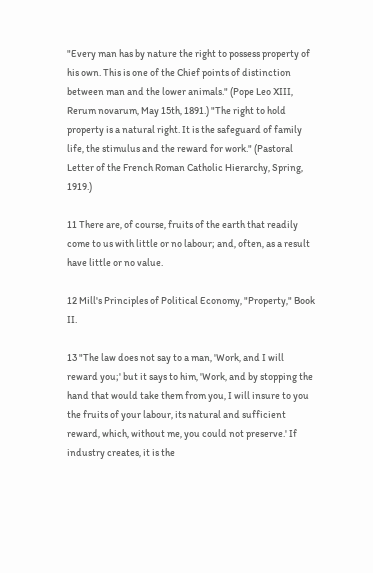"Every man has by nature the right to possess property of his own. This is one of the Chief points of distinction between man and the lower animals." (Pope Leo XIII, Rerum novarum, May 15th, 1891.) "The right to hold property is a natural right. It is the safeguard of family life, the stimulus and the reward for work." (Pastoral Letter of the French Roman Catholic Hierarchy, Spring, 1919.)

11 There are, of course, fruits of the earth that readily come to us with little or no labour; and, often, as a result have little or no value.

12 Mill's Principles of Political Economy, "Property," Book II.

13 "The law does not say to a man, 'Work, and I will reward you;' but it says to him, 'Work, and by stopping the hand that would take them from you, I will insure to you the fruits of your labour, its natural and sufficient reward, which, without me, you could not preserve.' If industry creates, it is the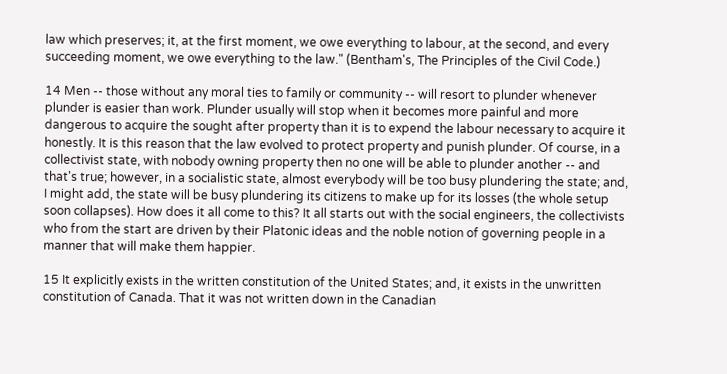law which preserves; it, at the first moment, we owe everything to labour, at the second, and every succeeding moment, we owe everything to the law." (Bentham's, The Principles of the Civil Code.)

14 Men -- those without any moral ties to family or community -- will resort to plunder whenever plunder is easier than work. Plunder usually will stop when it becomes more painful and more dangerous to acquire the sought after property than it is to expend the labour necessary to acquire it honestly. It is this reason that the law evolved to protect property and punish plunder. Of course, in a collectivist state, with nobody owning property then no one will be able to plunder another -- and that's true; however, in a socialistic state, almost everybody will be too busy plundering the state; and, I might add, the state will be busy plundering its citizens to make up for its losses (the whole setup soon collapses). How does it all come to this? It all starts out with the social engineers, the collectivists who from the start are driven by their Platonic ideas and the noble notion of governing people in a manner that will make them happier.

15 It explicitly exists in the written constitution of the United States; and, it exists in the unwritten constitution of Canada. That it was not written down in the Canadian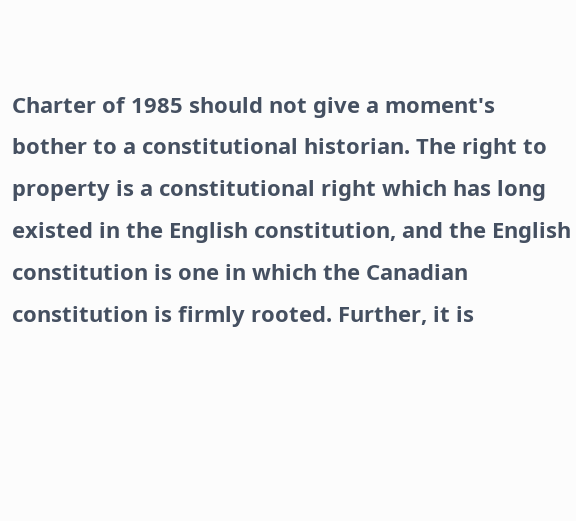Charter of 1985 should not give a moment's bother to a constitutional historian. The right to property is a constitutional right which has long existed in the English constitution, and the English constitution is one in which the Canadian constitution is firmly rooted. Further, it is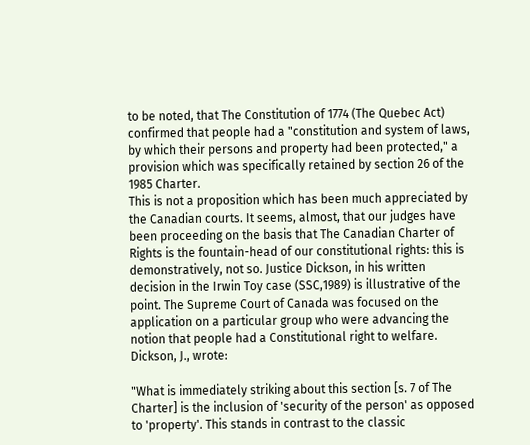to be noted, that The Constitution of 1774 (The Quebec Act) confirmed that people had a "constitution and system of laws, by which their persons and property had been protected," a provision which was specifically retained by section 26 of the 1985 Charter.
This is not a proposition which has been much appreciated by the Canadian courts. It seems, almost, that our judges have been proceeding on the basis that The Canadian Charter of Rights is the fountain-head of our constitutional rights: this is demonstratively, not so. Justice Dickson, in his written decision in the Irwin Toy case (SSC,1989) is illustrative of the point. The Supreme Court of Canada was focused on the application on a particular group who were advancing the notion that people had a Constitutional right to welfare. Dickson, J., wrote:

"What is immediately striking about this section [s. 7 of The Charter] is the inclusion of 'security of the person' as opposed to 'property'. This stands in contrast to the classic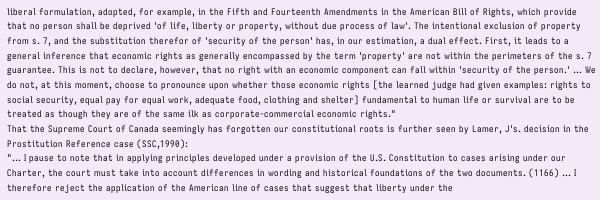liberal formulation, adopted, for example, in the Fifth and Fourteenth Amendments in the American Bill of Rights, which provide that no person shall be deprived 'of life, liberty or property, without due process of law'. The intentional exclusion of property from s. 7, and the substitution therefor of 'security of the person' has, in our estimation, a dual effect. First, it leads to a general inference that economic rights as generally encompassed by the term 'property' are not within the perimeters of the s. 7 guarantee. This is not to declare, however, that no right with an economic component can fall within 'security of the person.' ... We do not, at this moment, choose to pronounce upon whether those economic rights [the learned judge had given examples: rights to social security, equal pay for equal work, adequate food, clothing and shelter] fundamental to human life or survival are to be treated as though they are of the same ilk as corporate-commercial economic rights."
That the Supreme Court of Canada seemingly has forgotten our constitutional roots is further seen by Lamer, J's. decision in the Prostitution Reference case (SSC,1990):
"... I pause to note that in applying principles developed under a provision of the U.S. Constitution to cases arising under our Charter, the court must take into account differences in wording and historical foundations of the two documents. (1166) ... I therefore reject the application of the American line of cases that suggest that liberty under the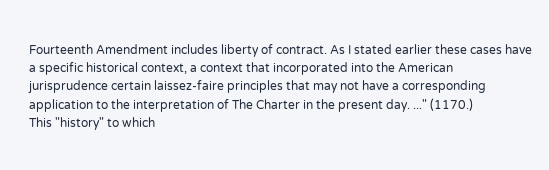Fourteenth Amendment includes liberty of contract. As I stated earlier these cases have a specific historical context, a context that incorporated into the American jurisprudence certain laissez-faire principles that may not have a corresponding application to the interpretation of The Charter in the present day. ..." (1170.)
This "history" to which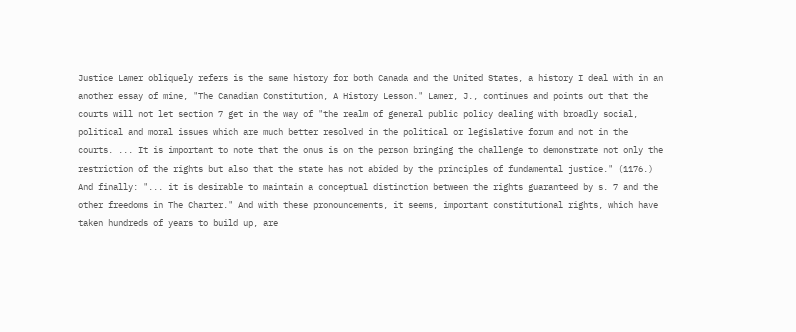Justice Lamer obliquely refers is the same history for both Canada and the United States, a history I deal with in an another essay of mine, "The Canadian Constitution, A History Lesson." Lamer, J., continues and points out that the courts will not let section 7 get in the way of "the realm of general public policy dealing with broadly social, political and moral issues which are much better resolved in the political or legislative forum and not in the courts. ... It is important to note that the onus is on the person bringing the challenge to demonstrate not only the restriction of the rights but also that the state has not abided by the principles of fundamental justice." (1176.) And finally: "... it is desirable to maintain a conceptual distinction between the rights guaranteed by s. 7 and the other freedoms in The Charter." And with these pronouncements, it seems, important constitutional rights, which have taken hundreds of years to build up, are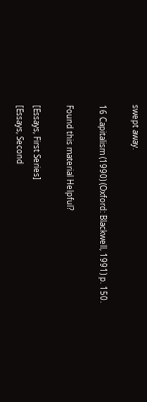swept away.

16 Capitalism (1990) (Oxford: Blackwell, 1991) p. 150.

Found this material Helpful?

[Essays, First Series]
[Essays, Second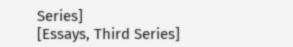Series]
[Essays, Third Series]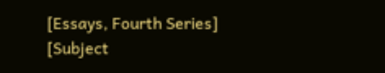[Essays, Fourth Series]
[Subject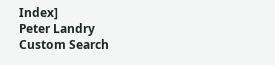Index]
Peter Landry
Custom Search